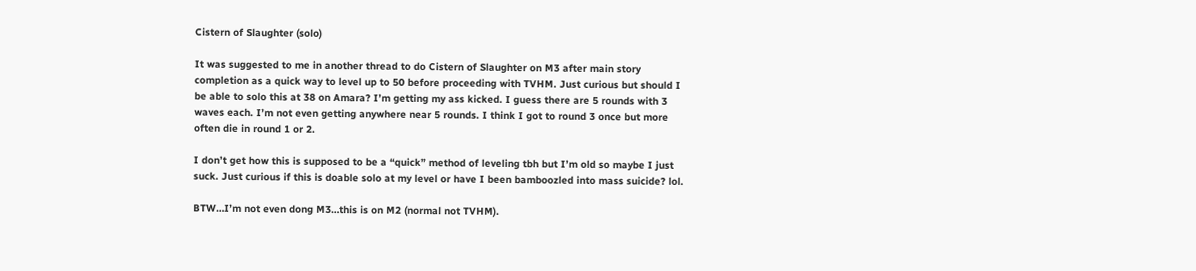Cistern of Slaughter (solo)

It was suggested to me in another thread to do Cistern of Slaughter on M3 after main story completion as a quick way to level up to 50 before proceeding with TVHM. Just curious but should I be able to solo this at 38 on Amara? I’m getting my ass kicked. I guess there are 5 rounds with 3 waves each. I’m not even getting anywhere near 5 rounds. I think I got to round 3 once but more often die in round 1 or 2.

I don’t get how this is supposed to be a “quick” method of leveling tbh but I’m old so maybe I just suck. Just curious if this is doable solo at my level or have I been bamboozled into mass suicide? lol.

BTW…I’m not even dong M3…this is on M2 (normal not TVHM).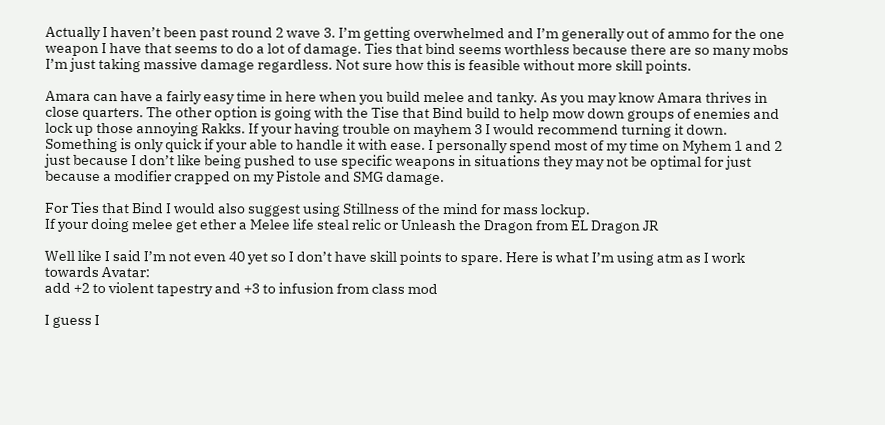Actually I haven’t been past round 2 wave 3. I’m getting overwhelmed and I’m generally out of ammo for the one weapon I have that seems to do a lot of damage. Ties that bind seems worthless because there are so many mobs I’m just taking massive damage regardless. Not sure how this is feasible without more skill points.

Amara can have a fairly easy time in here when you build melee and tanky. As you may know Amara thrives in close quarters. The other option is going with the Tise that Bind build to help mow down groups of enemies and lock up those annoying Rakks. If your having trouble on mayhem 3 I would recommend turning it down. Something is only quick if your able to handle it with ease. I personally spend most of my time on Myhem 1 and 2 just because I don’t like being pushed to use specific weapons in situations they may not be optimal for just because a modifier crapped on my Pistole and SMG damage.

For Ties that Bind I would also suggest using Stillness of the mind for mass lockup.
If your doing melee get ether a Melee life steal relic or Unleash the Dragon from EL Dragon JR

Well like I said I’m not even 40 yet so I don’t have skill points to spare. Here is what I’m using atm as I work towards Avatar:
add +2 to violent tapestry and +3 to infusion from class mod

I guess I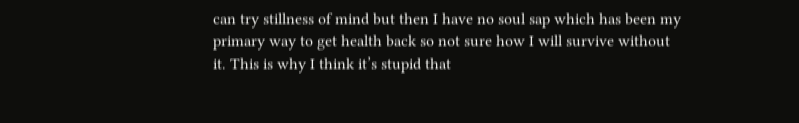can try stillness of mind but then I have no soul sap which has been my primary way to get health back so not sure how I will survive without it. This is why I think it’s stupid that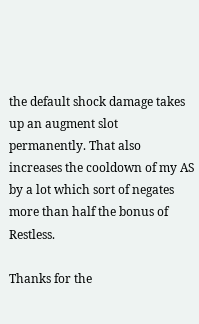the default shock damage takes up an augment slot permanently. That also increases the cooldown of my AS by a lot which sort of negates more than half the bonus of Restless.

Thanks for the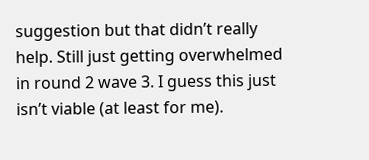suggestion but that didn’t really help. Still just getting overwhelmed in round 2 wave 3. I guess this just isn’t viable (at least for me).